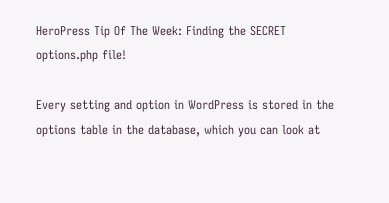HeroPress Tip Of The Week: Finding the SECRET options.php file!

Every setting and option in WordPress is stored in the options table in the database, which you can look at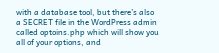with a database tool, but there’s also a SECRET file in the WordPress admin called optoins.php which will show you all of your options, and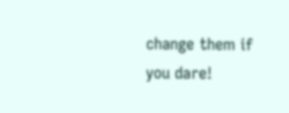change them if you dare!